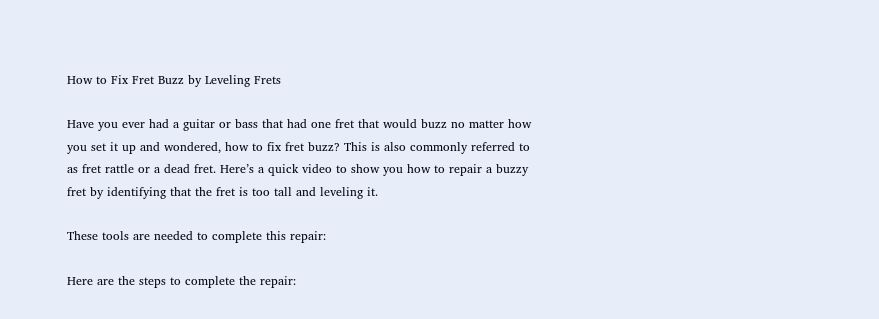How to Fix Fret Buzz by Leveling Frets

Have you ever had a guitar or bass that had one fret that would buzz no matter how you set it up and wondered, how to fix fret buzz? This is also commonly referred to as fret rattle or a dead fret. Here’s a quick video to show you how to repair a buzzy fret by identifying that the fret is too tall and leveling it.

These tools are needed to complete this repair:

Here are the steps to complete the repair: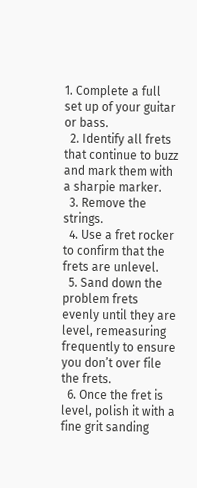1. Complete a full set up of your guitar or bass.
  2. Identify all frets that continue to buzz and mark them with a sharpie marker.
  3. Remove the strings.
  4. Use a fret rocker to confirm that the frets are unlevel.
  5. Sand down the problem frets evenly until they are level, remeasuring frequently to ensure you don’t over file the frets.
  6. Once the fret is level, polish it with a fine grit sanding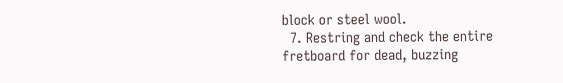block or steel wool.
  7. Restring and check the entire fretboard for dead, buzzing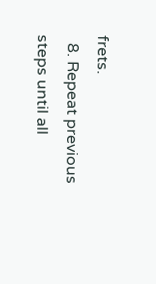frets.
  8. Repeat previous steps until all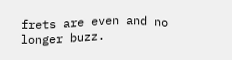frets are even and no longer buzz.